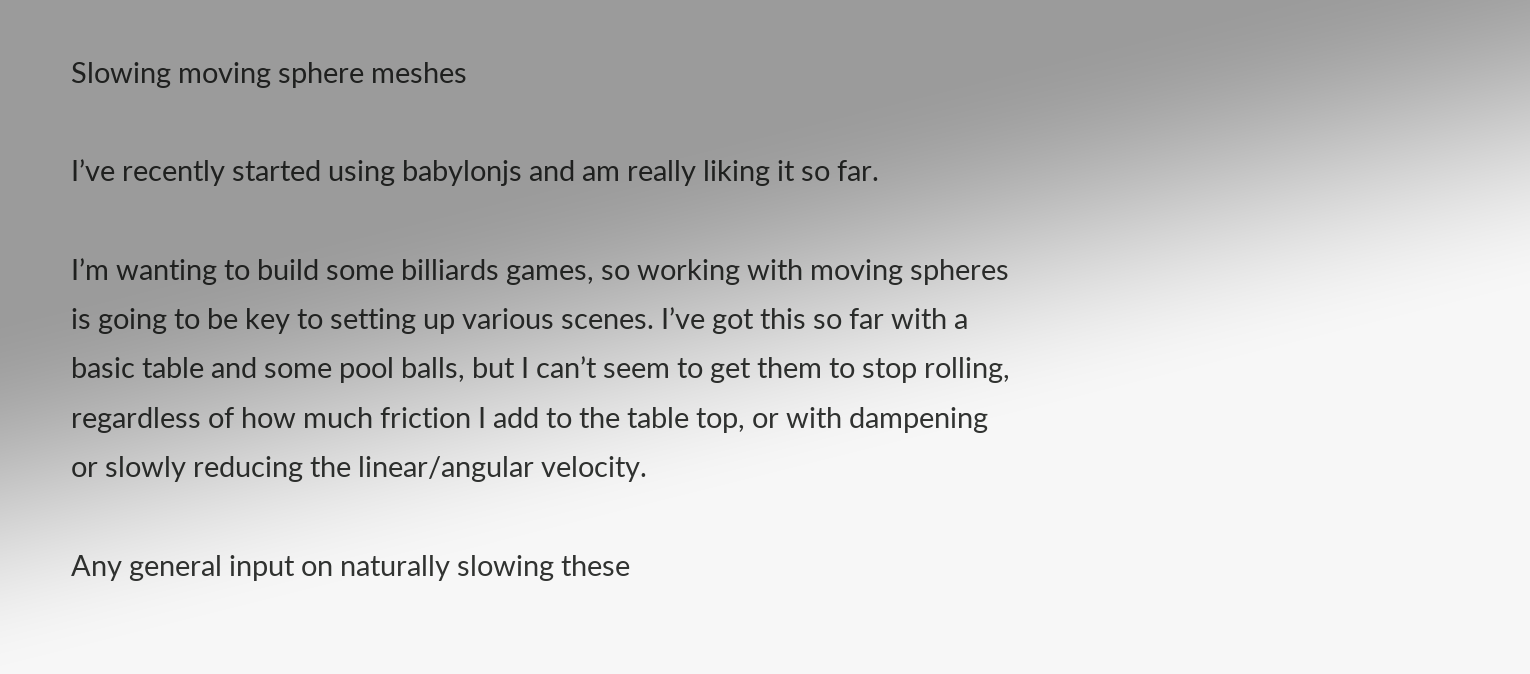Slowing moving sphere meshes

I’ve recently started using babylonjs and am really liking it so far.

I’m wanting to build some billiards games, so working with moving spheres is going to be key to setting up various scenes. I’ve got this so far with a basic table and some pool balls, but I can’t seem to get them to stop rolling, regardless of how much friction I add to the table top, or with dampening or slowly reducing the linear/angular velocity.

Any general input on naturally slowing these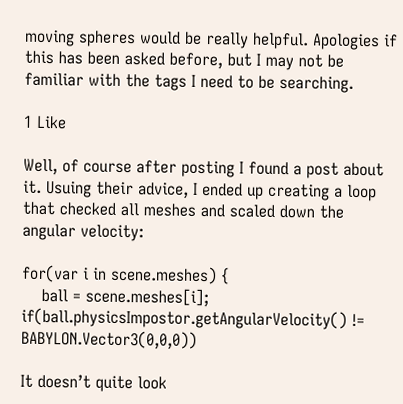moving spheres would be really helpful. Apologies if this has been asked before, but I may not be familiar with the tags I need to be searching.

1 Like

Well, of course after posting I found a post about it. Usuing their advice, I ended up creating a loop that checked all meshes and scaled down the angular velocity:

for(var i in scene.meshes) {
    ball = scene.meshes[i];
if(ball.physicsImpostor.getAngularVelocity() != BABYLON.Vector3(0,0,0))

It doesn’t quite look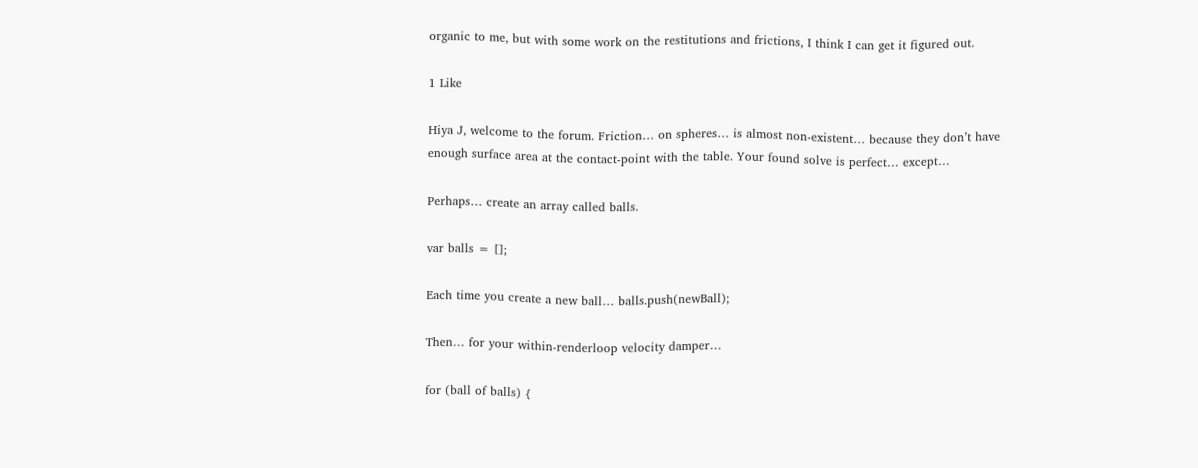organic to me, but with some work on the restitutions and frictions, I think I can get it figured out.

1 Like

Hiya J, welcome to the forum. Friction… on spheres… is almost non-existent… because they don’t have enough surface area at the contact-point with the table. Your found solve is perfect… except…

Perhaps… create an array called balls.

var balls = [];

Each time you create a new ball… balls.push(newBall);

Then… for your within-renderloop velocity damper…

for (ball of balls) {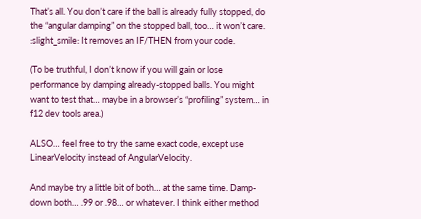That’s all. You don’t care if the ball is already fully stopped, do the “angular damping” on the stopped ball, too… it won’t care. :slight_smile: It removes an IF/THEN from your code.

(To be truthful, I don’t know if you will gain or lose performance by damping already-stopped balls. You might want to test that… maybe in a browser’s “profiling” system… in f12 dev tools area.)

ALSO… feel free to try the same exact code, except use LinearVelocity instead of AngularVelocity.

And maybe try a little bit of both… at the same time. Damp-down both… .99 or .98… or whatever. I think either method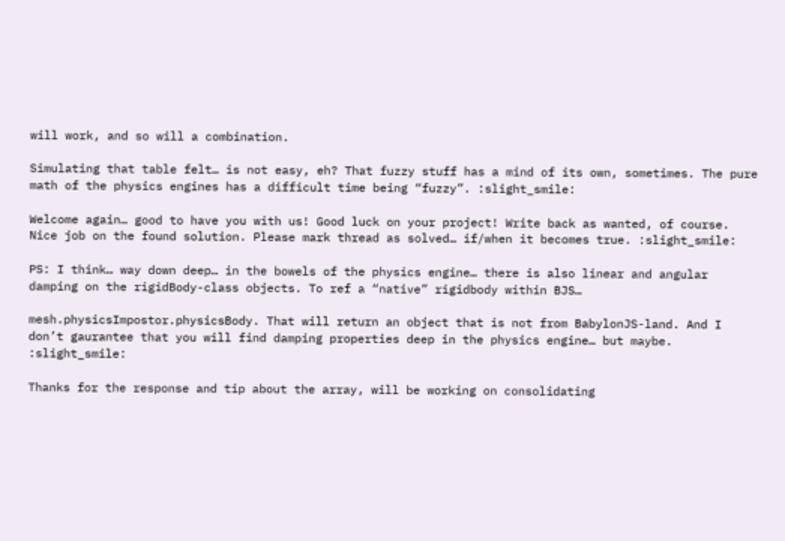will work, and so will a combination.

Simulating that table felt… is not easy, eh? That fuzzy stuff has a mind of its own, sometimes. The pure math of the physics engines has a difficult time being “fuzzy”. :slight_smile:

Welcome again… good to have you with us! Good luck on your project! Write back as wanted, of course. Nice job on the found solution. Please mark thread as solved… if/when it becomes true. :slight_smile:

PS: I think… way down deep… in the bowels of the physics engine… there is also linear and angular damping on the rigidBody-class objects. To ref a “native” rigidbody within BJS…

mesh.physicsImpostor.physicsBody. That will return an object that is not from BabylonJS-land. And I don’t gaurantee that you will find damping properties deep in the physics engine… but maybe. :slight_smile:

Thanks for the response and tip about the array, will be working on consolidating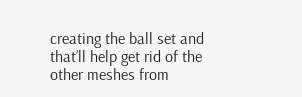creating the ball set and that’ll help get rid of the other meshes from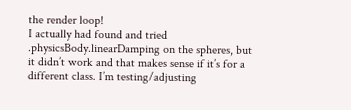the render loop!
I actually had found and tried .physicsBody.linearDamping on the spheres, but it didn’t work and that makes sense if it’s for a different class. I’m testing/adjusting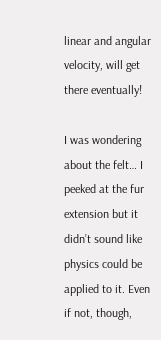linear and angular velocity, will get there eventually!

I was wondering about the felt… I peeked at the fur extension but it didn’t sound like physics could be applied to it. Even if not, though,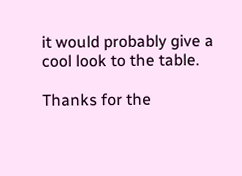it would probably give a cool look to the table.

Thanks for the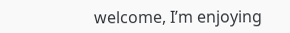welcome, I’m enjoying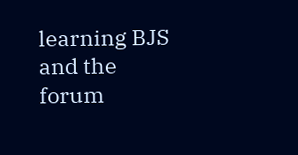learning BJS and the forum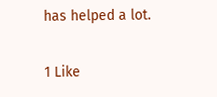has helped a lot.

1 Like